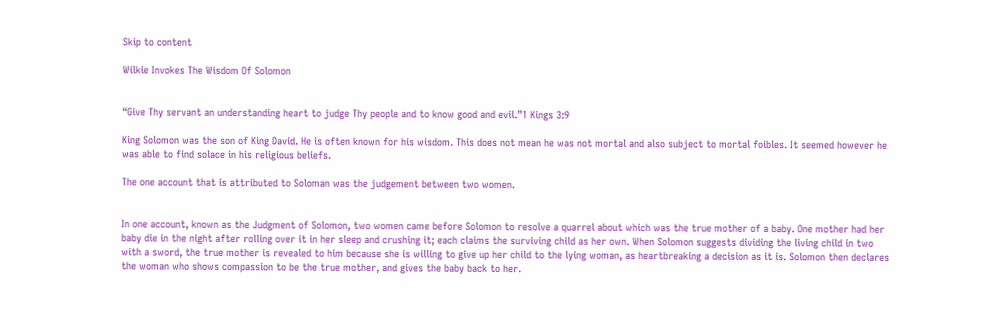Skip to content

Wilkie Invokes The Wisdom Of Solomon


“Give Thy servant an understanding heart to judge Thy people and to know good and evil.”1 Kings 3:9

King Solomon was the son of King David. He is often known for his wisdom. This does not mean he was not mortal and also subject to mortal foibles. It seemed however he was able to find solace in his religious beliefs.

The one account that is attributed to Soloman was the judgement between two women.


In one account, known as the Judgment of Solomon, two women came before Solomon to resolve a quarrel about which was the true mother of a baby. One mother had her baby die in the night after rolling over it in her sleep and crushing it; each claims the surviving child as her own. When Solomon suggests dividing the living child in two with a sword, the true mother is revealed to him because she is willing to give up her child to the lying woman, as heartbreaking a decision as it is. Solomon then declares the woman who shows compassion to be the true mother, and gives the baby back to her.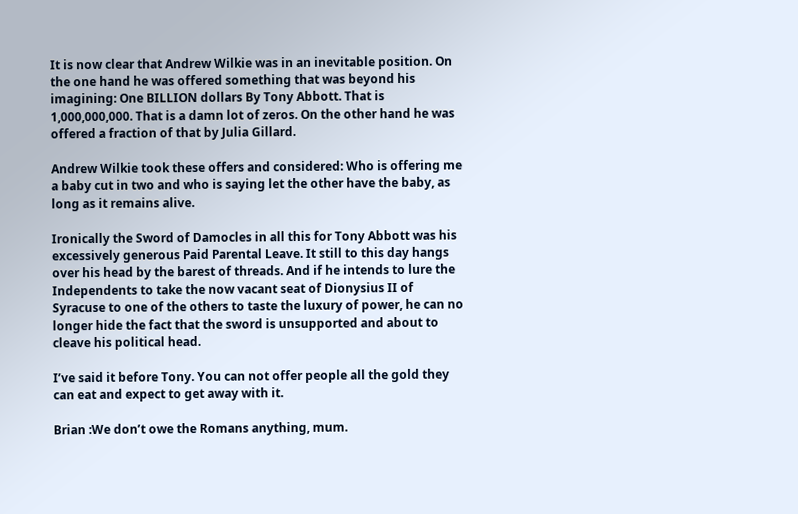It is now clear that Andrew Wilkie was in an inevitable position. On the one hand he was offered something that was beyond his imagining: One BILLION dollars By Tony Abbott. That is 1,000,000,000. That is a damn lot of zeros. On the other hand he was offered a fraction of that by Julia Gillard.

Andrew Wilkie took these offers and considered: Who is offering me a baby cut in two and who is saying let the other have the baby, as long as it remains alive.

Ironically the Sword of Damocles in all this for Tony Abbott was his excessively generous Paid Parental Leave. It still to this day hangs over his head by the barest of threads. And if he intends to lure the Independents to take the now vacant seat of Dionysius II of Syracuse to one of the others to taste the luxury of power, he can no longer hide the fact that the sword is unsupported and about to cleave his political head.

I’ve said it before Tony. You can not offer people all the gold they can eat and expect to get away with it.

Brian :We don’t owe the Romans anything, mum.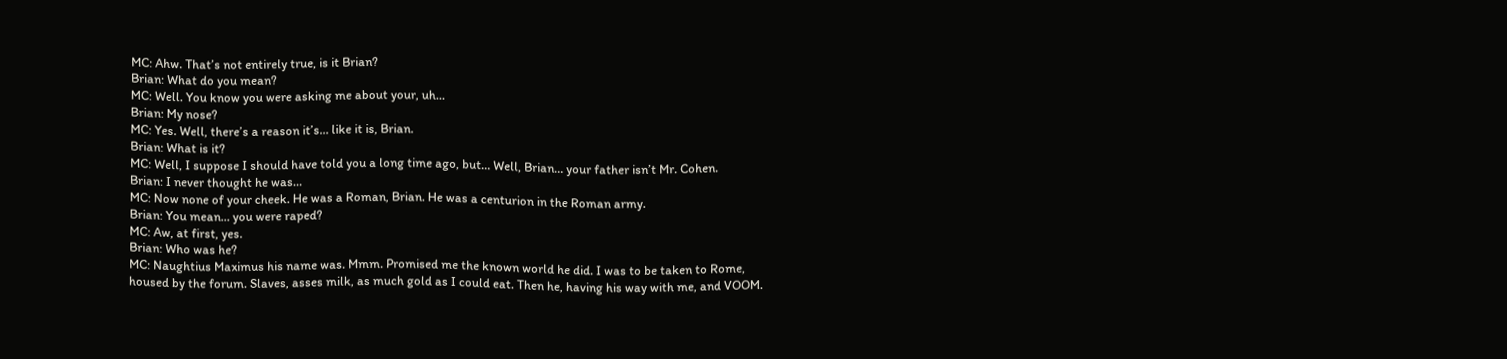MC: Ahw. That’s not entirely true, is it Brian?
Brian: What do you mean?
MC: Well. You know you were asking me about your, uh…
Brian: My nose?
MC: Yes. Well, there’s a reason it’s… like it is, Brian.
Brian: What is it?
MC: Well, I suppose I should have told you a long time ago, but… Well, Brian… your father isn’t Mr. Cohen.
Brian: I never thought he was…
MC: Now none of your cheek. He was a Roman, Brian. He was a centurion in the Roman army.
Brian: You mean… you were raped?
MC: Aw, at first, yes.
Brian: Who was he?
MC: Naughtius Maximus his name was. Mmm. Promised me the known world he did. I was to be taken to Rome, housed by the forum. Slaves, asses milk, as much gold as I could eat. Then he, having his way with me, and VOOM.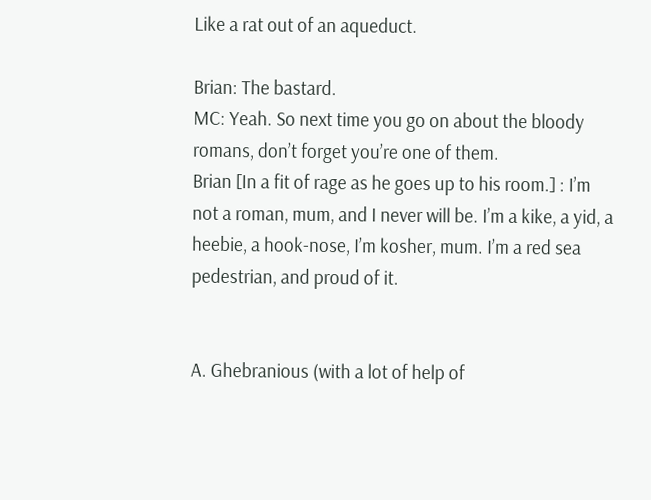Like a rat out of an aqueduct.

Brian: The bastard.
MC: Yeah. So next time you go on about the bloody romans, don’t forget you’re one of them.
Brian [In a fit of rage as he goes up to his room.] : I’m not a roman, mum, and I never will be. I’m a kike, a yid, a heebie, a hook-nose, I’m kosher, mum. I’m a red sea pedestrian, and proud of it.


A. Ghebranious (with a lot of help of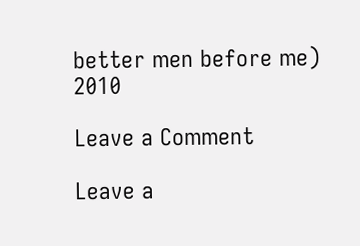better men before me)    2010

Leave a Comment

Leave a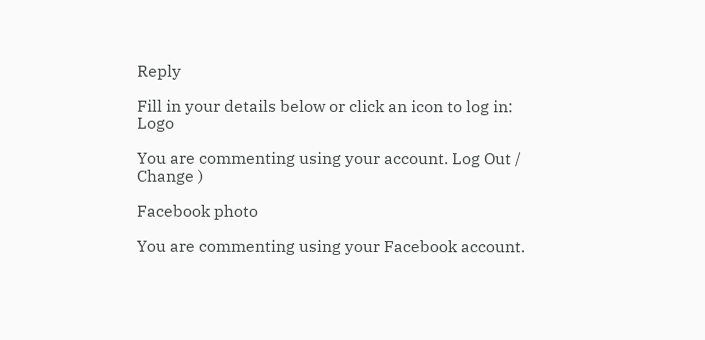Reply

Fill in your details below or click an icon to log in: Logo

You are commenting using your account. Log Out /  Change )

Facebook photo

You are commenting using your Facebook account.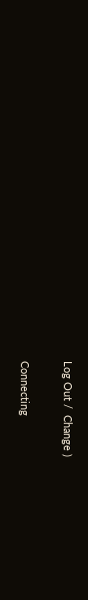Log Out /  Change )

Connecting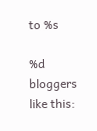to %s

%d bloggers like this: